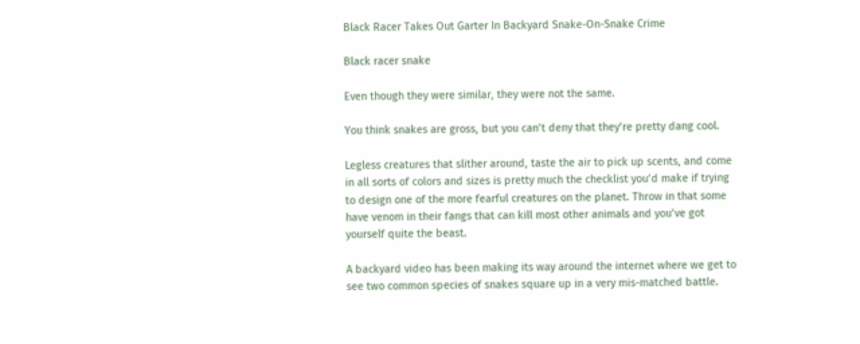Black Racer Takes Out Garter In Backyard Snake-On-Snake Crime

Black racer snake

Even though they were similar, they were not the same.

You think snakes are gross, but you can’t deny that they’re pretty dang cool.

Legless creatures that slither around, taste the air to pick up scents, and come in all sorts of colors and sizes is pretty much the checklist you’d make if trying to design one of the more fearful creatures on the planet. Throw in that some have venom in their fangs that can kill most other animals and you’ve got yourself quite the beast.

A backyard video has been making its way around the internet where we get to see two common species of snakes square up in a very mis-matched battle.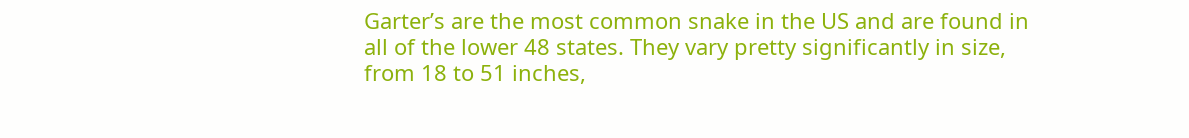Garter’s are the most common snake in the US and are found in all of the lower 48 states. They vary pretty significantly in size, from 18 to 51 inches,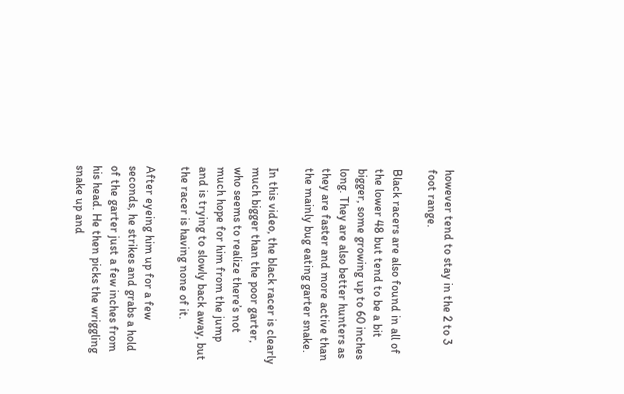however tend to stay in the 2 to 3 foot range.

Black racers are also found in all of the lower 48 but tend to be a bit bigger, some growing up to 60 inches long. They are also better hunters as they are faster and more active than the mainly bug eating garter snake.

In this video, the black racer is clearly much bigger than the poor garter, who seems to realize there’s not much hope for him from the jump and is trying to slowly back away, but the racer is having none of it.

After eyeing him up for a few seconds, he strikes and grabs a hold of the garter just a few inches from his head. He then picks the wriggling snake up and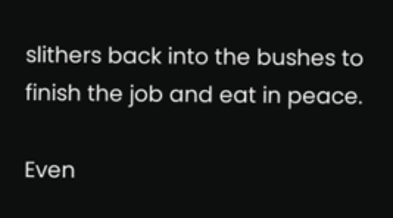slithers back into the bushes to finish the job and eat in peace.

Even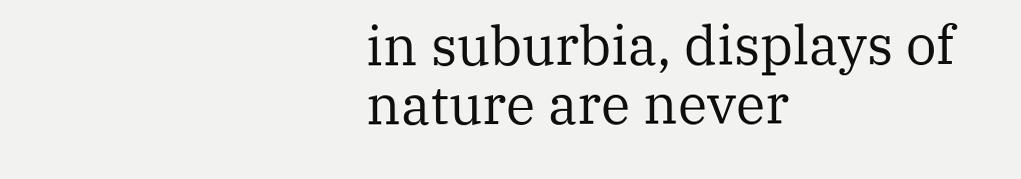in suburbia, displays of nature are never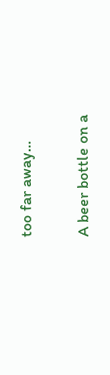too far away…

A beer bottle on a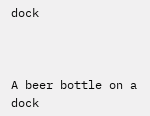dock



A beer bottle on a dock